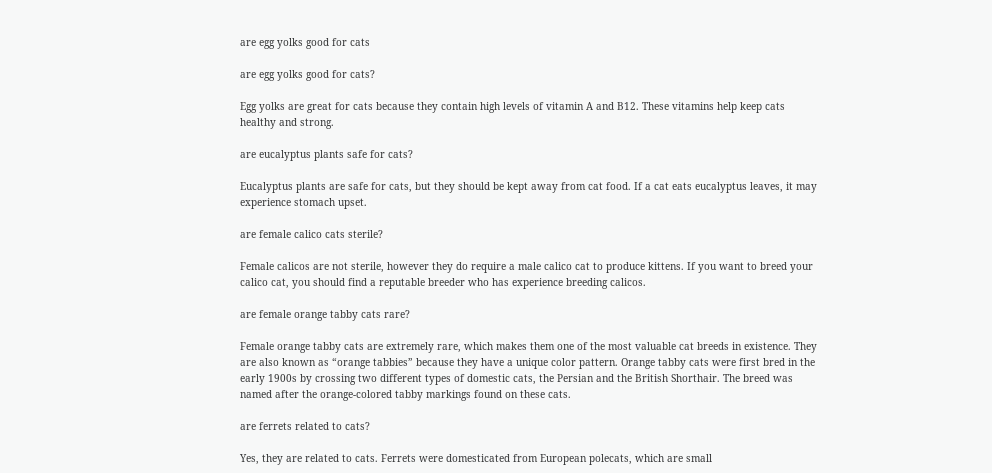are egg yolks good for cats

are egg yolks good for cats?

Egg yolks are great for cats because they contain high levels of vitamin A and B12. These vitamins help keep cats healthy and strong.

are eucalyptus plants safe for cats?

Eucalyptus plants are safe for cats, but they should be kept away from cat food. If a cat eats eucalyptus leaves, it may experience stomach upset.

are female calico cats sterile?

Female calicos are not sterile, however they do require a male calico cat to produce kittens. If you want to breed your calico cat, you should find a reputable breeder who has experience breeding calicos.

are female orange tabby cats rare?

Female orange tabby cats are extremely rare, which makes them one of the most valuable cat breeds in existence. They are also known as “orange tabbies” because they have a unique color pattern. Orange tabby cats were first bred in the early 1900s by crossing two different types of domestic cats, the Persian and the British Shorthair. The breed was named after the orange-colored tabby markings found on these cats.

are ferrets related to cats?

Yes, they are related to cats. Ferrets were domesticated from European polecats, which are small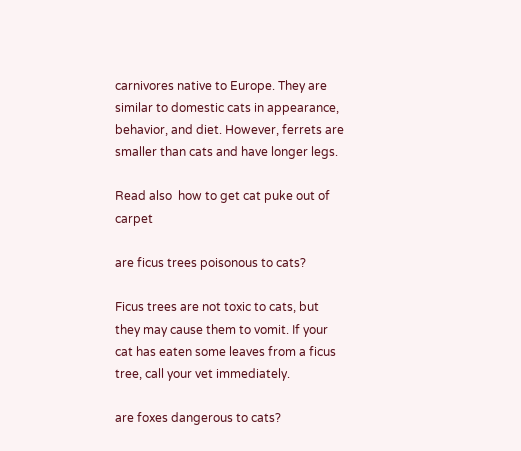carnivores native to Europe. They are similar to domestic cats in appearance, behavior, and diet. However, ferrets are smaller than cats and have longer legs.

Read also  how to get cat puke out of carpet

are ficus trees poisonous to cats?

Ficus trees are not toxic to cats, but they may cause them to vomit. If your cat has eaten some leaves from a ficus tree, call your vet immediately.

are foxes dangerous to cats?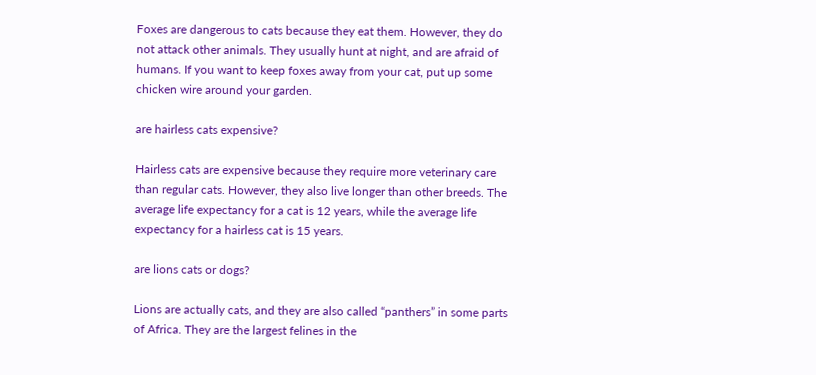Foxes are dangerous to cats because they eat them. However, they do not attack other animals. They usually hunt at night, and are afraid of humans. If you want to keep foxes away from your cat, put up some chicken wire around your garden.

are hairless cats expensive?

Hairless cats are expensive because they require more veterinary care than regular cats. However, they also live longer than other breeds. The average life expectancy for a cat is 12 years, while the average life expectancy for a hairless cat is 15 years.

are lions cats or dogs?

Lions are actually cats, and they are also called “panthers” in some parts of Africa. They are the largest felines in the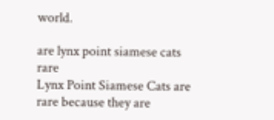world.

are lynx point siamese cats rare
Lynx Point Siamese Cats are rare because they are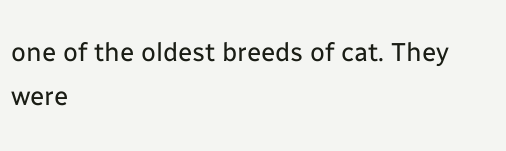one of the oldest breeds of cat. They were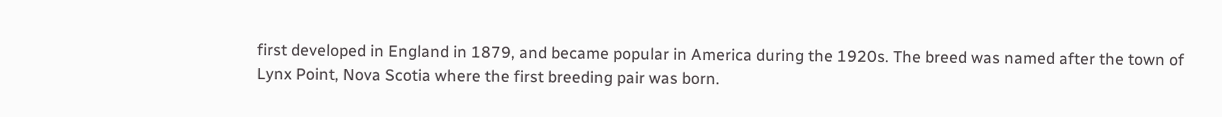first developed in England in 1879, and became popular in America during the 1920s. The breed was named after the town of Lynx Point, Nova Scotia where the first breeding pair was born.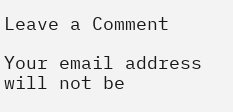Leave a Comment

Your email address will not be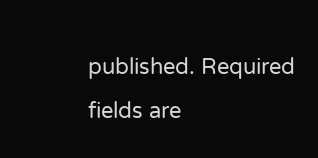published. Required fields are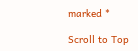marked *

Scroll to Top